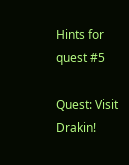Hints for quest #5

Quest: Visit Drakin!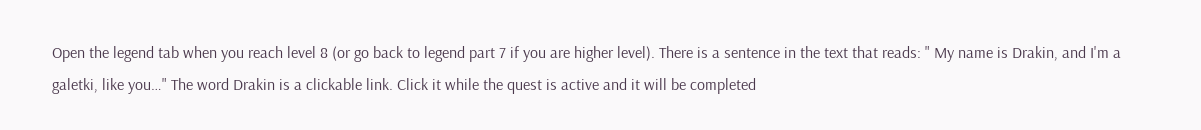Open the legend tab when you reach level 8 (or go back to legend part 7 if you are higher level). There is a sentence in the text that reads: " My name is Drakin, and I'm a galetki, like you…" The word Drakin is a clickable link. Click it while the quest is active and it will be completed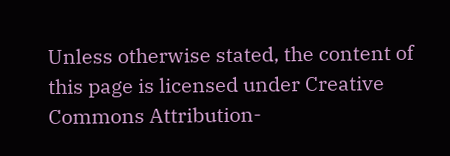Unless otherwise stated, the content of this page is licensed under Creative Commons Attribution-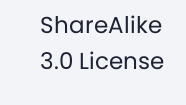ShareAlike 3.0 License